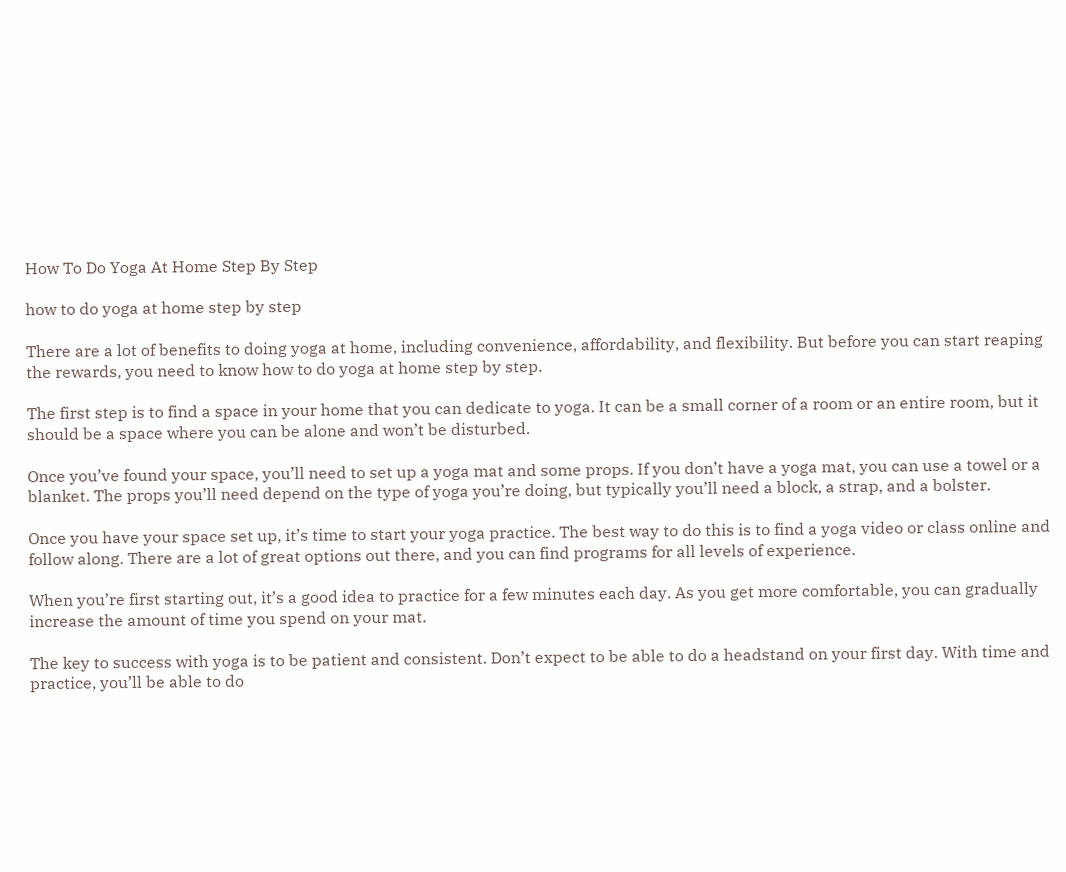How To Do Yoga At Home Step By Step

how to do yoga at home step by step

There are a lot of benefits to doing yoga at home, including convenience, affordability, and flexibility. But before you can start reaping the rewards, you need to know how to do yoga at home step by step.

The first step is to find a space in your home that you can dedicate to yoga. It can be a small corner of a room or an entire room, but it should be a space where you can be alone and won’t be disturbed.

Once you’ve found your space, you’ll need to set up a yoga mat and some props. If you don’t have a yoga mat, you can use a towel or a blanket. The props you’ll need depend on the type of yoga you’re doing, but typically you’ll need a block, a strap, and a bolster.

Once you have your space set up, it’s time to start your yoga practice. The best way to do this is to find a yoga video or class online and follow along. There are a lot of great options out there, and you can find programs for all levels of experience.

When you’re first starting out, it’s a good idea to practice for a few minutes each day. As you get more comfortable, you can gradually increase the amount of time you spend on your mat.

The key to success with yoga is to be patient and consistent. Don’t expect to be able to do a headstand on your first day. With time and practice, you’ll be able to do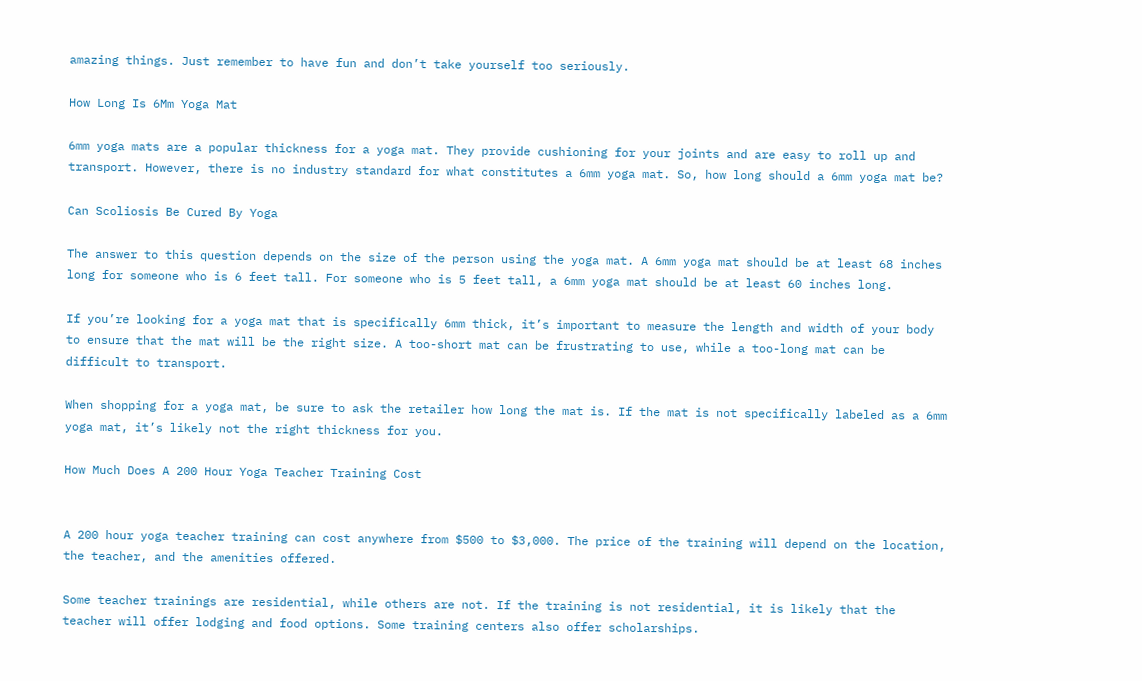amazing things. Just remember to have fun and don’t take yourself too seriously.

How Long Is 6Mm Yoga Mat

6mm yoga mats are a popular thickness for a yoga mat. They provide cushioning for your joints and are easy to roll up and transport. However, there is no industry standard for what constitutes a 6mm yoga mat. So, how long should a 6mm yoga mat be?

Can Scoliosis Be Cured By Yoga

The answer to this question depends on the size of the person using the yoga mat. A 6mm yoga mat should be at least 68 inches long for someone who is 6 feet tall. For someone who is 5 feet tall, a 6mm yoga mat should be at least 60 inches long.

If you’re looking for a yoga mat that is specifically 6mm thick, it’s important to measure the length and width of your body to ensure that the mat will be the right size. A too-short mat can be frustrating to use, while a too-long mat can be difficult to transport.

When shopping for a yoga mat, be sure to ask the retailer how long the mat is. If the mat is not specifically labeled as a 6mm yoga mat, it’s likely not the right thickness for you.

How Much Does A 200 Hour Yoga Teacher Training Cost


A 200 hour yoga teacher training can cost anywhere from $500 to $3,000. The price of the training will depend on the location, the teacher, and the amenities offered.

Some teacher trainings are residential, while others are not. If the training is not residential, it is likely that the teacher will offer lodging and food options. Some training centers also offer scholarships.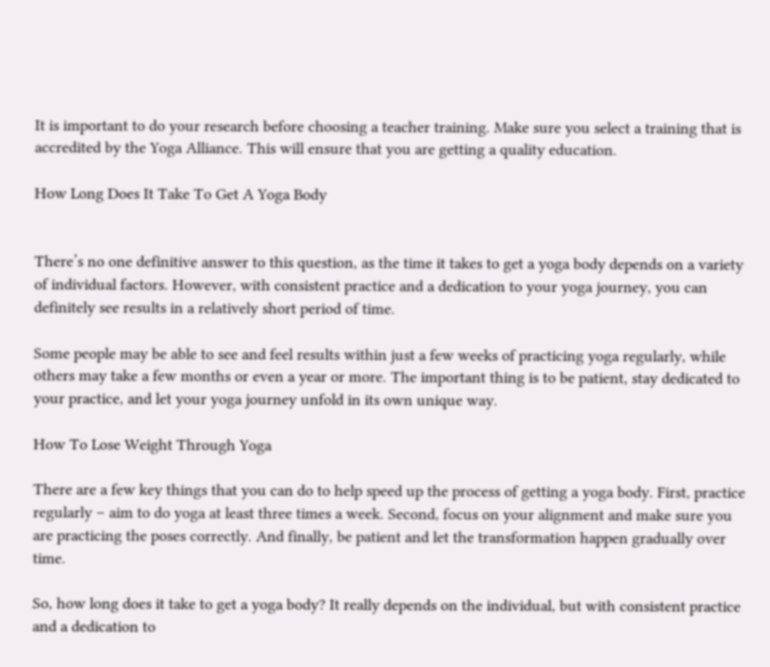It is important to do your research before choosing a teacher training. Make sure you select a training that is accredited by the Yoga Alliance. This will ensure that you are getting a quality education.

How Long Does It Take To Get A Yoga Body


There’s no one definitive answer to this question, as the time it takes to get a yoga body depends on a variety of individual factors. However, with consistent practice and a dedication to your yoga journey, you can definitely see results in a relatively short period of time.

Some people may be able to see and feel results within just a few weeks of practicing yoga regularly, while others may take a few months or even a year or more. The important thing is to be patient, stay dedicated to your practice, and let your yoga journey unfold in its own unique way.

How To Lose Weight Through Yoga

There are a few key things that you can do to help speed up the process of getting a yoga body. First, practice regularly – aim to do yoga at least three times a week. Second, focus on your alignment and make sure you are practicing the poses correctly. And finally, be patient and let the transformation happen gradually over time.

So, how long does it take to get a yoga body? It really depends on the individual, but with consistent practice and a dedication to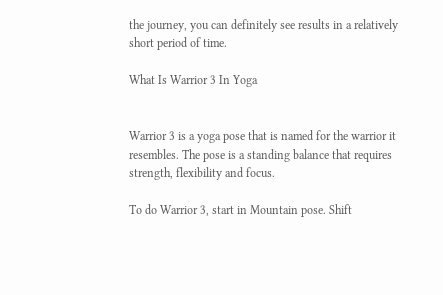the journey, you can definitely see results in a relatively short period of time.

What Is Warrior 3 In Yoga


Warrior 3 is a yoga pose that is named for the warrior it resembles. The pose is a standing balance that requires strength, flexibility and focus.

To do Warrior 3, start in Mountain pose. Shift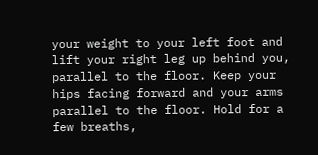your weight to your left foot and lift your right leg up behind you, parallel to the floor. Keep your hips facing forward and your arms parallel to the floor. Hold for a few breaths,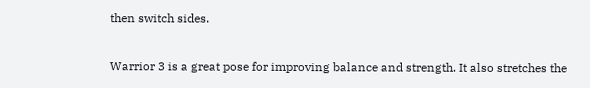then switch sides.

Warrior 3 is a great pose for improving balance and strength. It also stretches the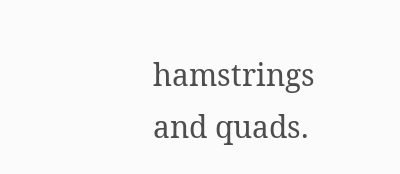hamstrings and quads.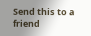Send this to a friend